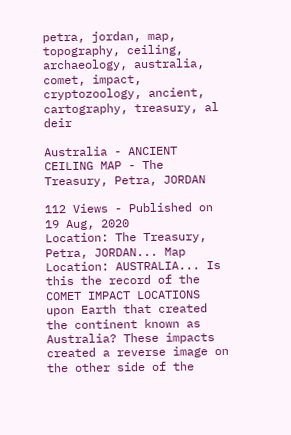petra, jordan, map, topography, ceiling, archaeology, australia, comet, impact, cryptozoology, ancient, cartography, treasury, al deir

Australia - ANCIENT CEILING MAP - The Treasury, Petra, JORDAN

112 Views - Published on 19 Aug, 2020
Location: The Treasury, Petra, JORDAN... Map Location: AUSTRALIA... Is this the record of the COMET IMPACT LOCATIONS upon Earth that created the continent known as Australia? These impacts created a reverse image on the other side of the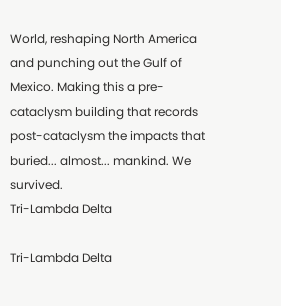World, reshaping North America and punching out the Gulf of Mexico. Making this a pre-cataclysm building that records post-cataclysm the impacts that buried... almost... mankind. We survived.
Tri-Lambda Delta

Tri-Lambda Delta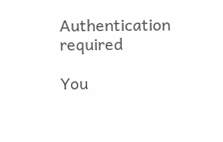Authentication required

You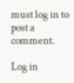must log in to post a comment.

Log in